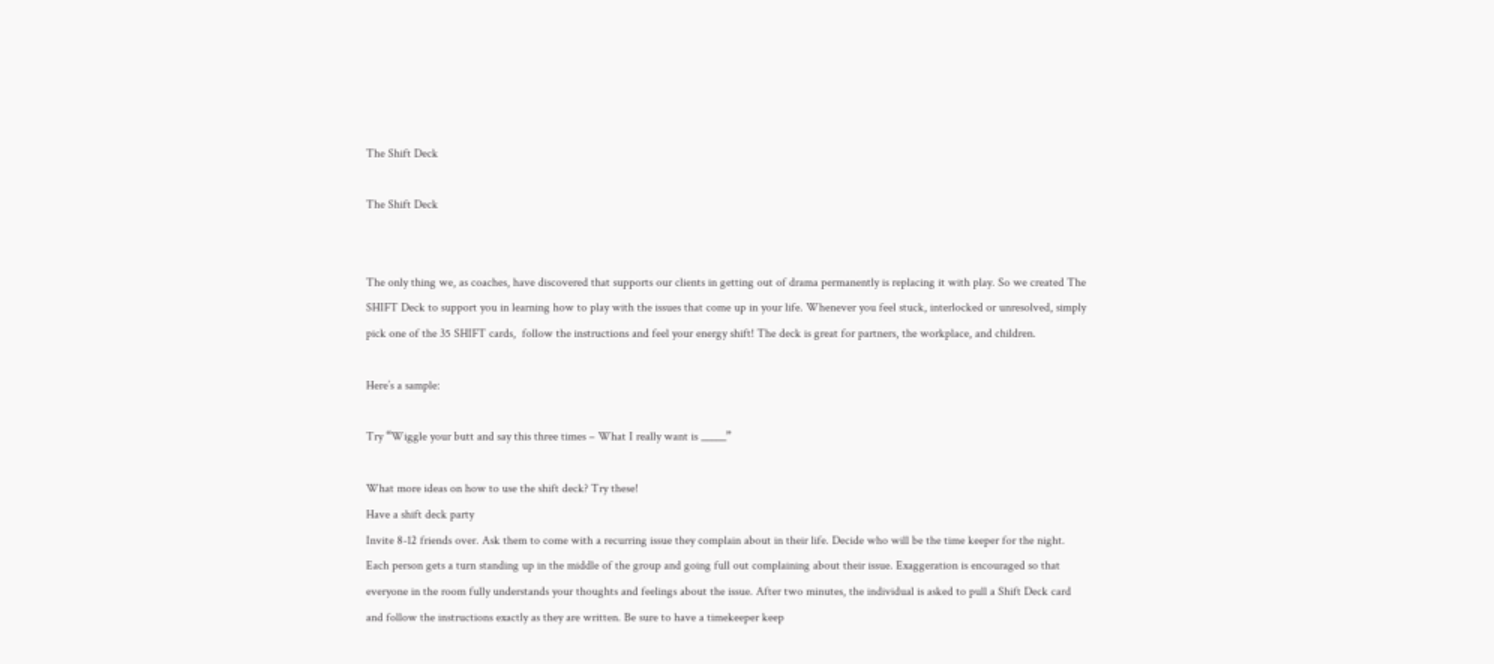The Shift Deck

The Shift Deck


The only thing we, as coaches, have discovered that supports our clients in getting out of drama permanently is replacing it with play. So we created The SHIFT Deck to support you in learning how to play with the issues that come up in your life. Whenever you feel stuck, interlocked or unresolved, simply pick one of the 35 SHIFT cards,  follow the instructions and feel your energy shift! The deck is great for partners, the workplace, and children.

Here’s a sample:

Try “Wiggle your butt and say this three times – What I really want is _____”

What more ideas on how to use the shift deck? Try these!
Have a shift deck party
Invite 8-12 friends over. Ask them to come with a recurring issue they complain about in their life. Decide who will be the time keeper for the night. Each person gets a turn standing up in the middle of the group and going full out complaining about their issue. Exaggeration is encouraged so that everyone in the room fully understands your thoughts and feelings about the issue. After two minutes, the individual is asked to pull a Shift Deck card and follow the instructions exactly as they are written. Be sure to have a timekeeper keep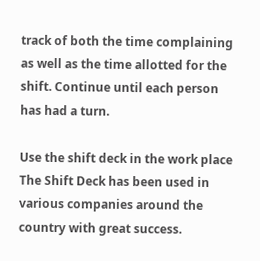track of both the time complaining as well as the time allotted for the shift. Continue until each person has had a turn.

Use the shift deck in the work place
The Shift Deck has been used in various companies around the country with great success.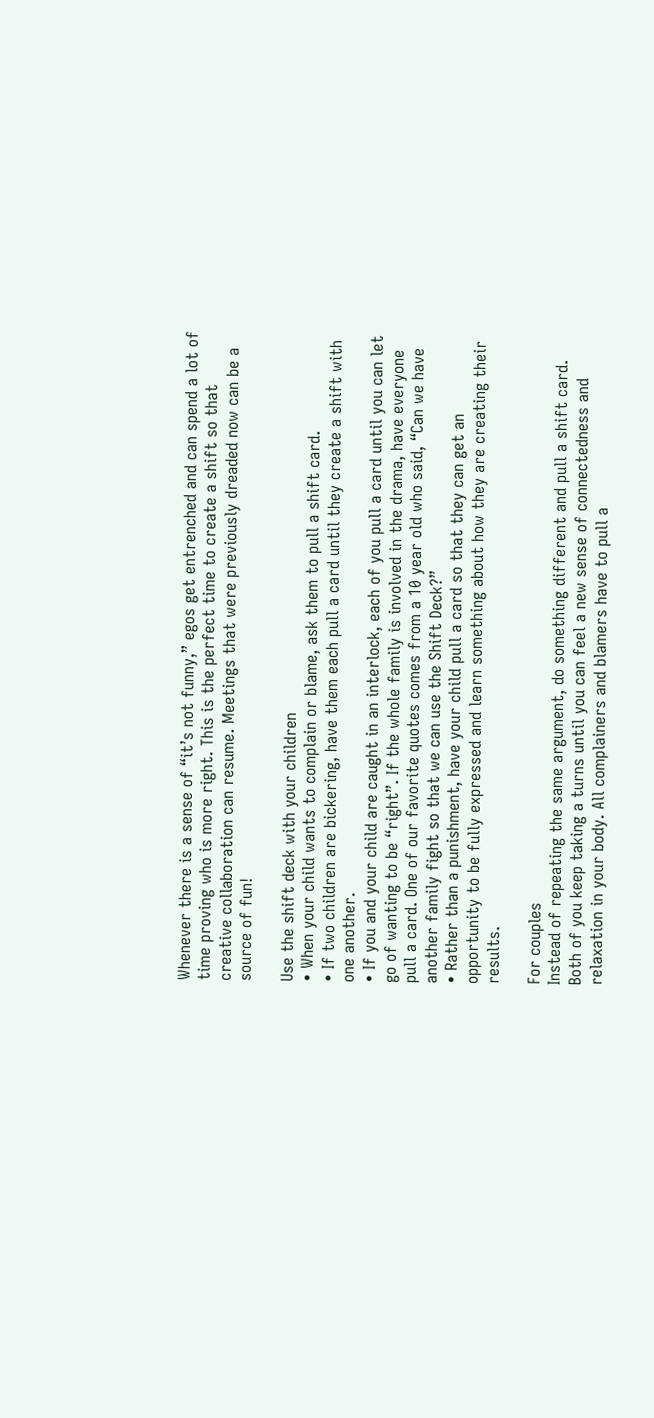Whenever there is a sense of “it’s not funny,” egos get entrenched and can spend a lot of time proving who is more right. This is the perfect time to create a shift so that creative collaboration can resume. Meetings that were previously dreaded now can be a source of fun!

Use the shift deck with your children
• When your child wants to complain or blame, ask them to pull a shift card.
• If two children are bickering, have them each pull a card until they create a shift with one another.
• If you and your child are caught in an interlock, each of you pull a card until you can let go of wanting to be “right”. If the whole family is involved in the drama, have everyone pull a card. One of our favorite quotes comes from a 10 year old who said, “Can we have another family fight so that we can use the Shift Deck?”
• Rather than a punishment, have your child pull a card so that they can get an opportunity to be fully expressed and learn something about how they are creating their results.

For couples
Instead of repeating the same argument, do something different and pull a shift card. Both of you keep taking a turns until you can feel a new sense of connectedness and relaxation in your body. All complainers and blamers have to pull a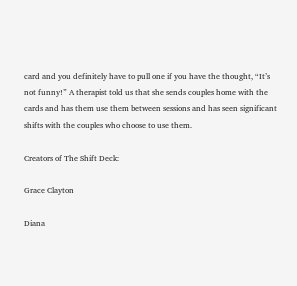card and you definitely have to pull one if you have the thought, “It’s not funny!” A therapist told us that she sends couples home with the cards and has them use them between sessions and has seen significant shifts with the couples who choose to use them.

Creators of The Shift Deck:

Grace Clayton

Diana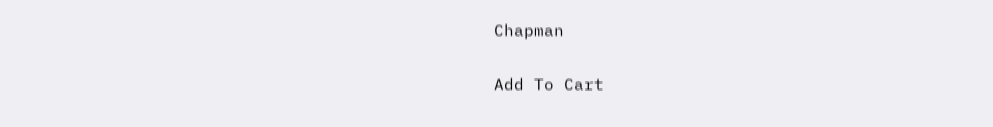Chapman

Add To Cart